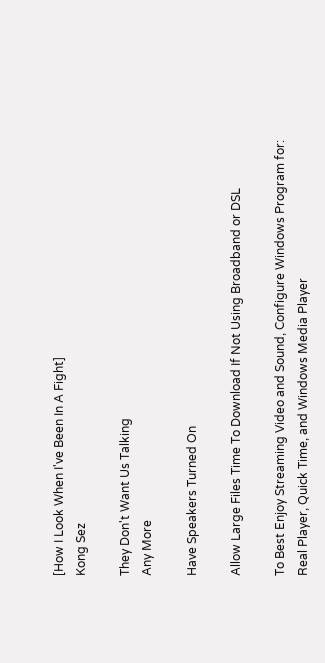[How I Look When I've Been In A Fight]
Kong Sez

They Don't Want Us Talking
Any More

Have Speakers Turned On

Allow Large Files Time To Download If Not Using Broadband or DSL

To Best Enjoy Streaming Video and Sound, Configure Windows Program for:
Real Player, Quick Time, and Windows Media Player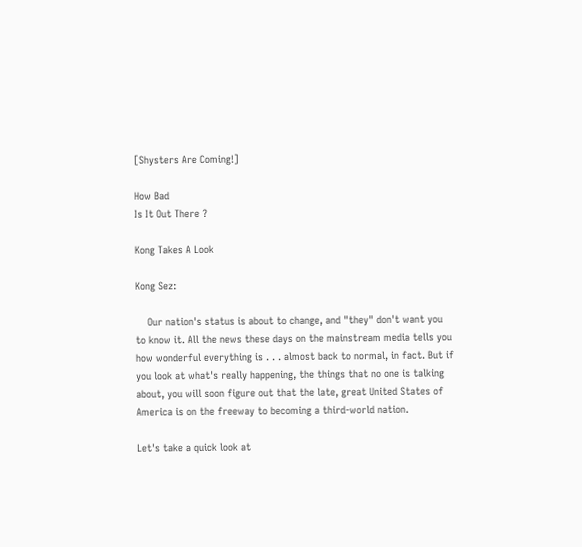[Shysters Are Coming!]

How Bad
Is It Out There ?

Kong Takes A Look

Kong Sez:

    Our nation's status is about to change, and "they" don't want you to know it. All the news these days on the mainstream media tells you how wonderful everything is . . . almost back to normal, in fact. But if you look at what's really happening, the things that no one is talking about, you will soon figure out that the late, great United States of America is on the freeway to becoming a third-world nation.

Let's take a quick look at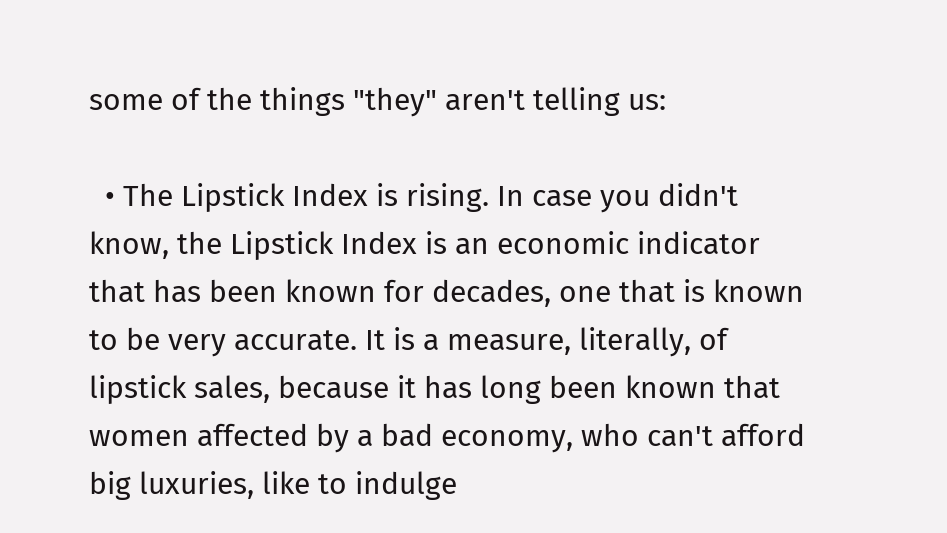some of the things "they" aren't telling us:

  • The Lipstick Index is rising. In case you didn't know, the Lipstick Index is an economic indicator that has been known for decades, one that is known to be very accurate. It is a measure, literally, of lipstick sales, because it has long been known that women affected by a bad economy, who can't afford big luxuries, like to indulge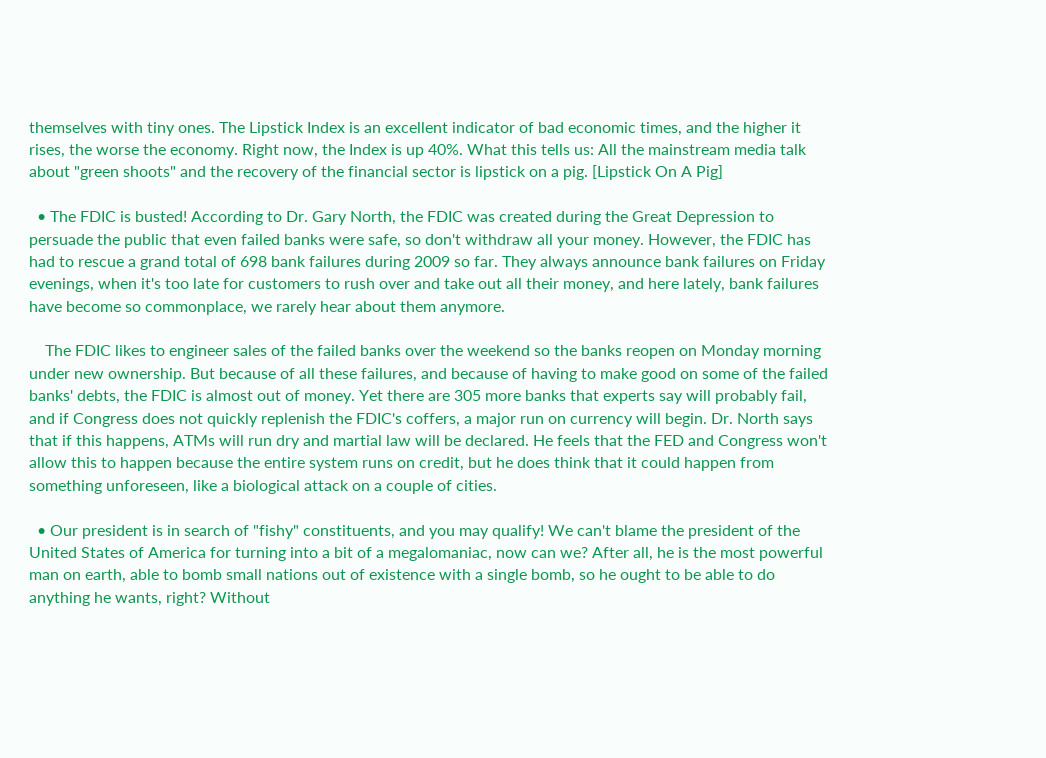themselves with tiny ones. The Lipstick Index is an excellent indicator of bad economic times, and the higher it rises, the worse the economy. Right now, the Index is up 40%. What this tells us: All the mainstream media talk about "green shoots" and the recovery of the financial sector is lipstick on a pig. [Lipstick On A Pig]

  • The FDIC is busted! According to Dr. Gary North, the FDIC was created during the Great Depression to persuade the public that even failed banks were safe, so don't withdraw all your money. However, the FDIC has had to rescue a grand total of 698 bank failures during 2009 so far. They always announce bank failures on Friday evenings, when it's too late for customers to rush over and take out all their money, and here lately, bank failures have become so commonplace, we rarely hear about them anymore.

    The FDIC likes to engineer sales of the failed banks over the weekend so the banks reopen on Monday morning under new ownership. But because of all these failures, and because of having to make good on some of the failed banks' debts, the FDIC is almost out of money. Yet there are 305 more banks that experts say will probably fail, and if Congress does not quickly replenish the FDIC's coffers, a major run on currency will begin. Dr. North says that if this happens, ATMs will run dry and martial law will be declared. He feels that the FED and Congress won't allow this to happen because the entire system runs on credit, but he does think that it could happen from something unforeseen, like a biological attack on a couple of cities.

  • Our president is in search of "fishy" constituents, and you may qualify! We can't blame the president of the United States of America for turning into a bit of a megalomaniac, now can we? After all, he is the most powerful man on earth, able to bomb small nations out of existence with a single bomb, so he ought to be able to do anything he wants, right? Without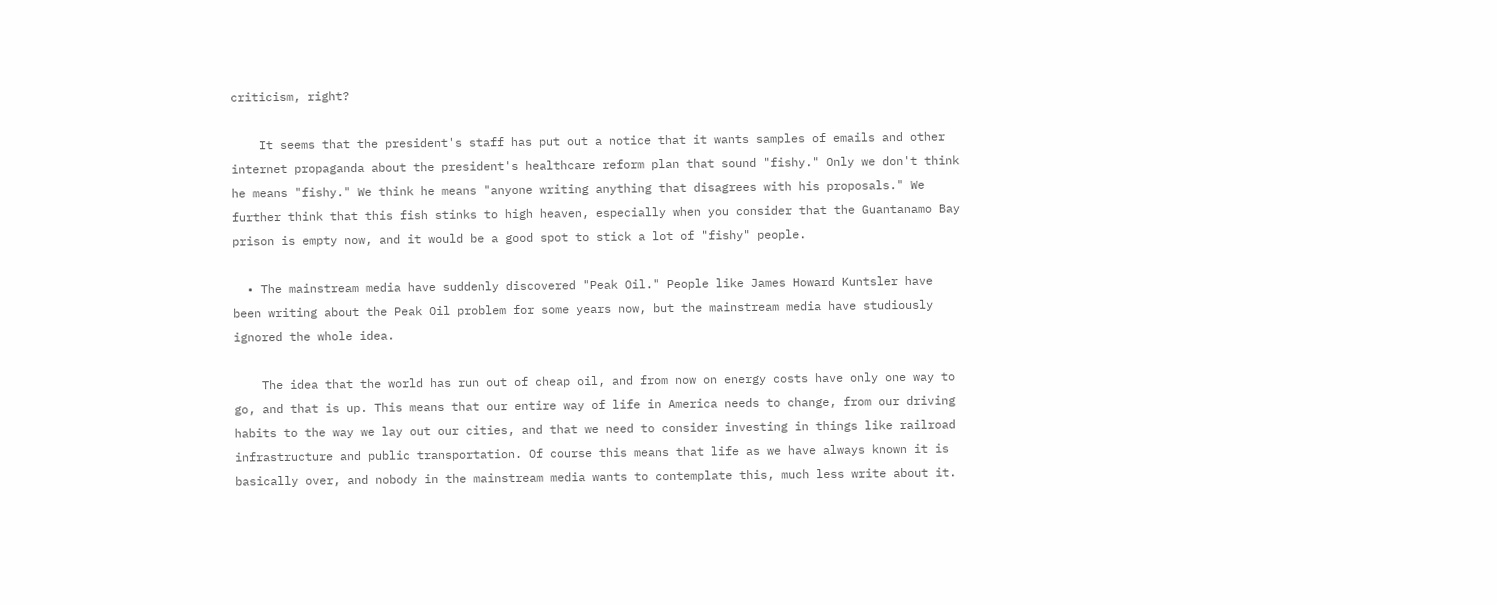criticism, right?

    It seems that the president's staff has put out a notice that it wants samples of emails and other internet propaganda about the president's healthcare reform plan that sound "fishy." Only we don't think he means "fishy." We think he means "anyone writing anything that disagrees with his proposals." We further think that this fish stinks to high heaven, especially when you consider that the Guantanamo Bay prison is empty now, and it would be a good spot to stick a lot of "fishy" people.

  • The mainstream media have suddenly discovered "Peak Oil." People like James Howard Kuntsler have been writing about the Peak Oil problem for some years now, but the mainstream media have studiously ignored the whole idea.

    The idea that the world has run out of cheap oil, and from now on energy costs have only one way to go, and that is up. This means that our entire way of life in America needs to change, from our driving habits to the way we lay out our cities, and that we need to consider investing in things like railroad infrastructure and public transportation. Of course this means that life as we have always known it is basically over, and nobody in the mainstream media wants to contemplate this, much less write about it.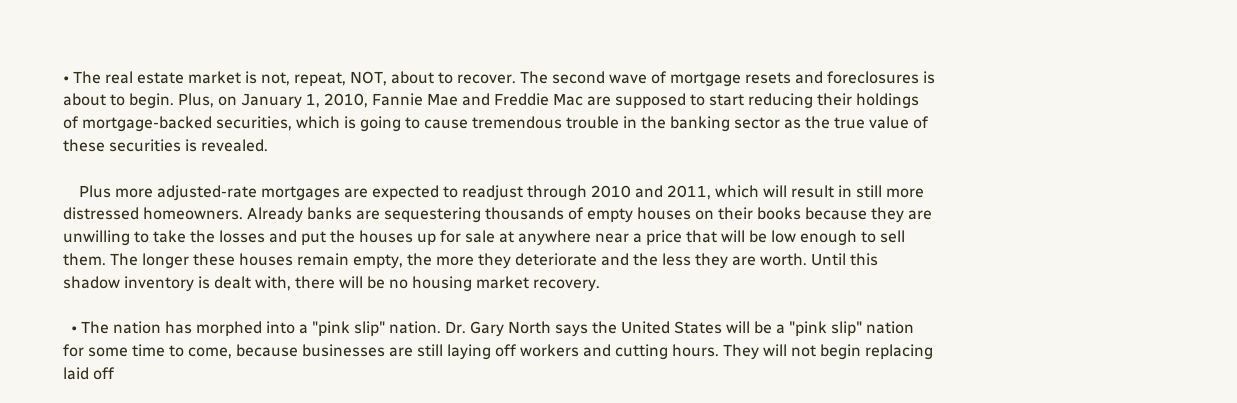• The real estate market is not, repeat, NOT, about to recover. The second wave of mortgage resets and foreclosures is about to begin. Plus, on January 1, 2010, Fannie Mae and Freddie Mac are supposed to start reducing their holdings of mortgage-backed securities, which is going to cause tremendous trouble in the banking sector as the true value of these securities is revealed.

    Plus more adjusted-rate mortgages are expected to readjust through 2010 and 2011, which will result in still more distressed homeowners. Already banks are sequestering thousands of empty houses on their books because they are unwilling to take the losses and put the houses up for sale at anywhere near a price that will be low enough to sell them. The longer these houses remain empty, the more they deteriorate and the less they are worth. Until this shadow inventory is dealt with, there will be no housing market recovery.

  • The nation has morphed into a "pink slip" nation. Dr. Gary North says the United States will be a "pink slip" nation for some time to come, because businesses are still laying off workers and cutting hours. They will not begin replacing laid off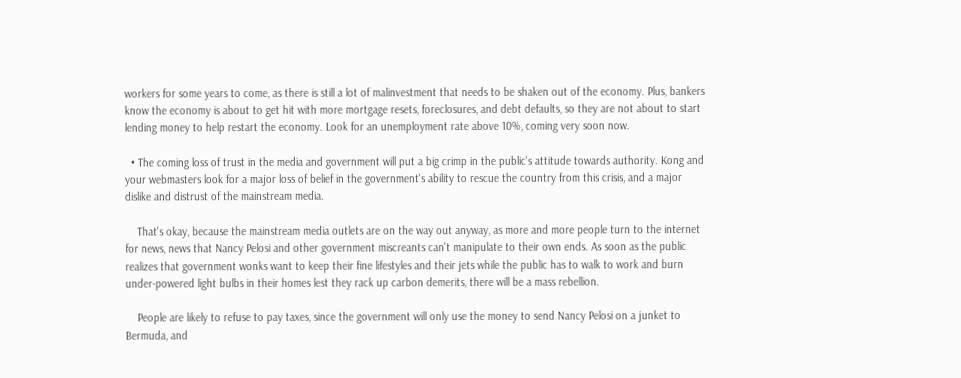workers for some years to come, as there is still a lot of malinvestment that needs to be shaken out of the economy. Plus, bankers know the economy is about to get hit with more mortgage resets, foreclosures, and debt defaults, so they are not about to start lending money to help restart the economy. Look for an unemployment rate above 10%, coming very soon now.

  • The coming loss of trust in the media and government will put a big crimp in the public's attitude towards authority. Kong and your webmasters look for a major loss of belief in the government's ability to rescue the country from this crisis, and a major dislike and distrust of the mainstream media.

    That's okay, because the mainstream media outlets are on the way out anyway, as more and more people turn to the internet for news, news that Nancy Pelosi and other government miscreants can't manipulate to their own ends. As soon as the public realizes that government wonks want to keep their fine lifestyles and their jets while the public has to walk to work and burn under-powered light bulbs in their homes lest they rack up carbon demerits, there will be a mass rebellion.

    People are likely to refuse to pay taxes, since the government will only use the money to send Nancy Pelosi on a junket to Bermuda, and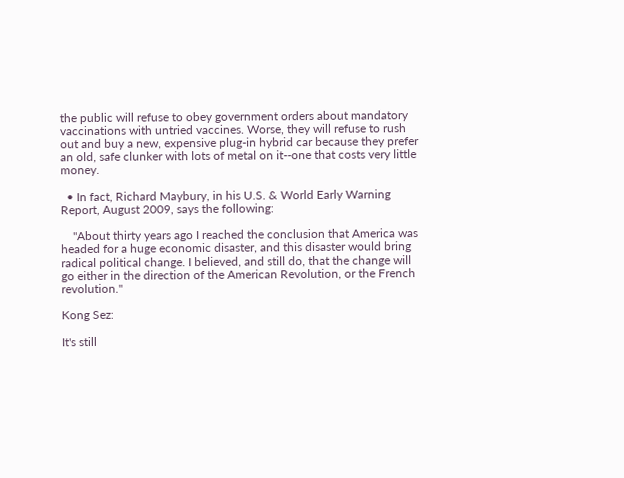the public will refuse to obey government orders about mandatory vaccinations with untried vaccines. Worse, they will refuse to rush out and buy a new, expensive plug-in hybrid car because they prefer an old, safe clunker with lots of metal on it--one that costs very little money.

  • In fact, Richard Maybury, in his U.S. & World Early Warning Report, August 2009, says the following:

    "About thirty years ago I reached the conclusion that America was headed for a huge economic disaster, and this disaster would bring radical political change. I believed, and still do, that the change will go either in the direction of the American Revolution, or the French revolution."

Kong Sez:

It's still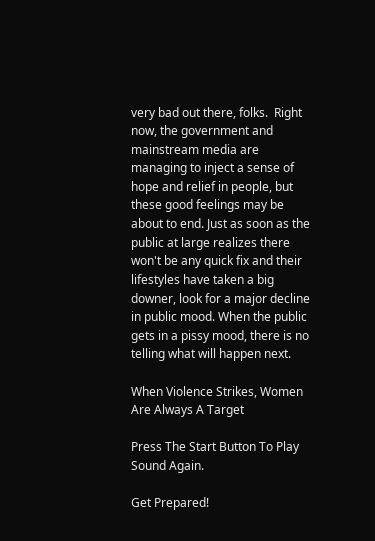very bad out there, folks.  Right now, the government and mainstream media are managing to inject a sense of hope and relief in people, but these good feelings may be about to end. Just as soon as the public at large realizes there won't be any quick fix and their lifestyles have taken a big downer, look for a major decline in public mood. When the public gets in a pissy mood, there is no telling what will happen next.

When Violence Strikes, Women Are Always A Target

Press The Start Button To Play Sound Again.

Get Prepared!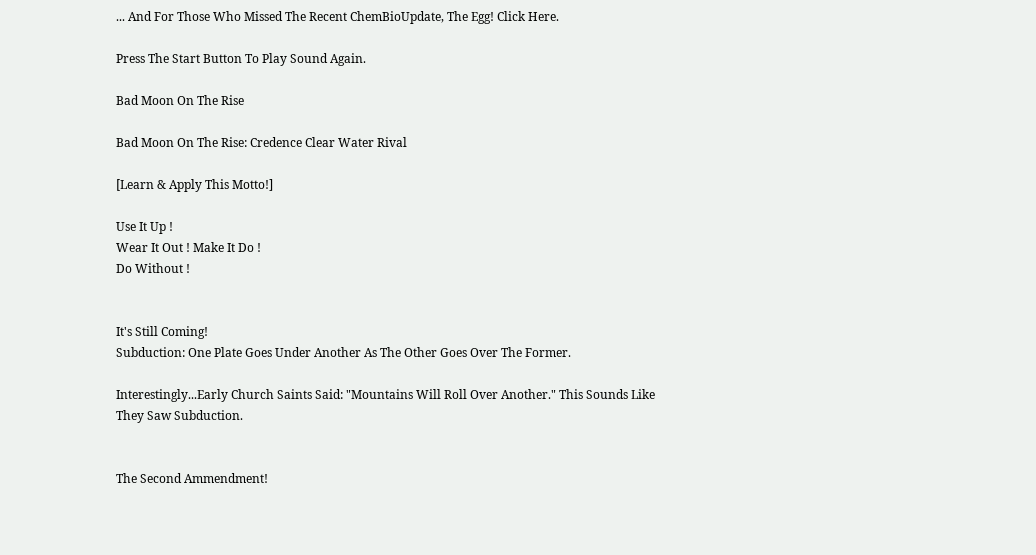... And For Those Who Missed The Recent ChemBioUpdate, The Egg! Click Here.

Press The Start Button To Play Sound Again.

Bad Moon On The Rise

Bad Moon On The Rise: Credence Clear Water Rival

[Learn & Apply This Motto!]

Use It Up !
Wear It Out ! Make It Do !
Do Without !


It's Still Coming!
Subduction: One Plate Goes Under Another As The Other Goes Over The Former.

Interestingly...Early Church Saints Said: "Mountains Will Roll Over Another." This Sounds Like They Saw Subduction.


The Second Ammendment!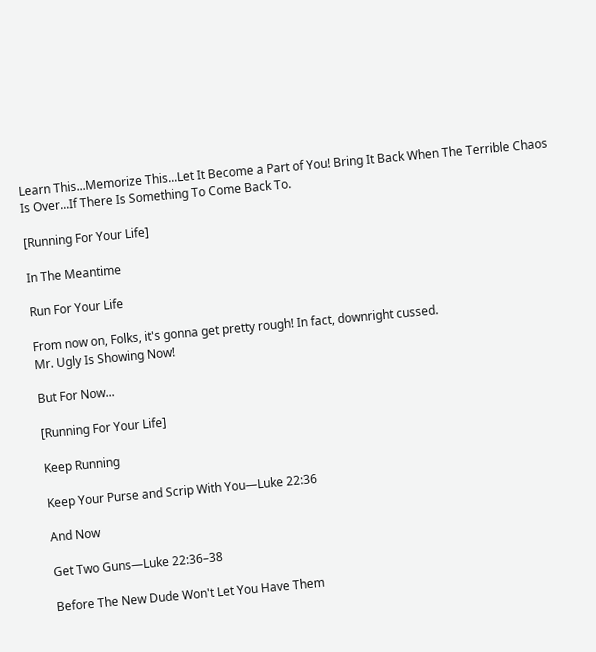Learn This...Memorize This...Let It Become a Part of You! Bring It Back When The Terrible Chaos Is Over...If There Is Something To Come Back To.

[Running For Your Life]

In The Meantime

Run For Your Life

From now on, Folks, it's gonna get pretty rough! In fact, downright cussed.
Mr. Ugly Is Showing Now!

But For Now...

[Running For Your Life]

Keep Running

Keep Your Purse and Scrip With You—Luke 22:36

And Now

Get Two Guns—Luke 22:36–38

Before The New Dude Won't Let You Have Them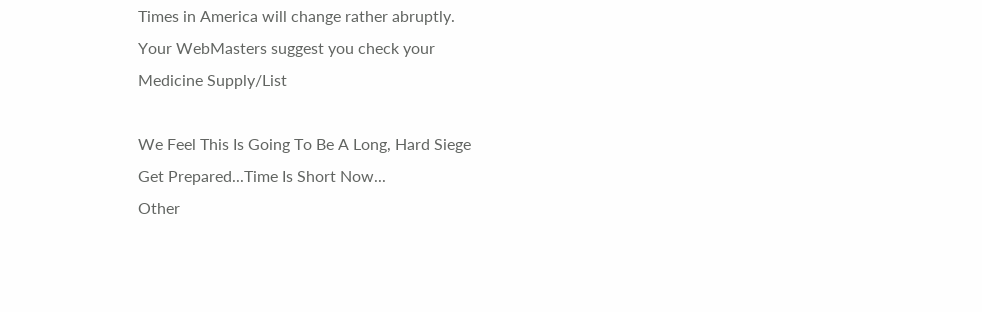Times in America will change rather abruptly.
Your WebMasters suggest you check your
Medicine Supply/List

We Feel This Is Going To Be A Long, Hard Siege
Get Prepared...Time Is Short Now...
Other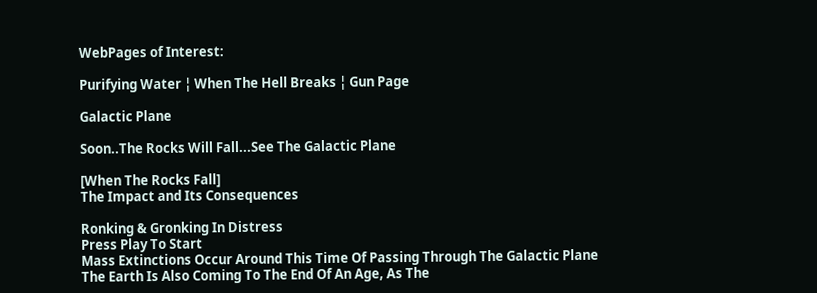WebPages of Interest:

Purifying Water ¦ When The Hell Breaks ¦ Gun Page

Galactic Plane

Soon..The Rocks Will Fall...See The Galactic Plane

[When The Rocks Fall]
The Impact and Its Consequences

Ronking & Gronking In Distress
Press Play To Start
Mass Extinctions Occur Around This Time Of Passing Through The Galactic Plane
The Earth Is Also Coming To The End Of An Age, As The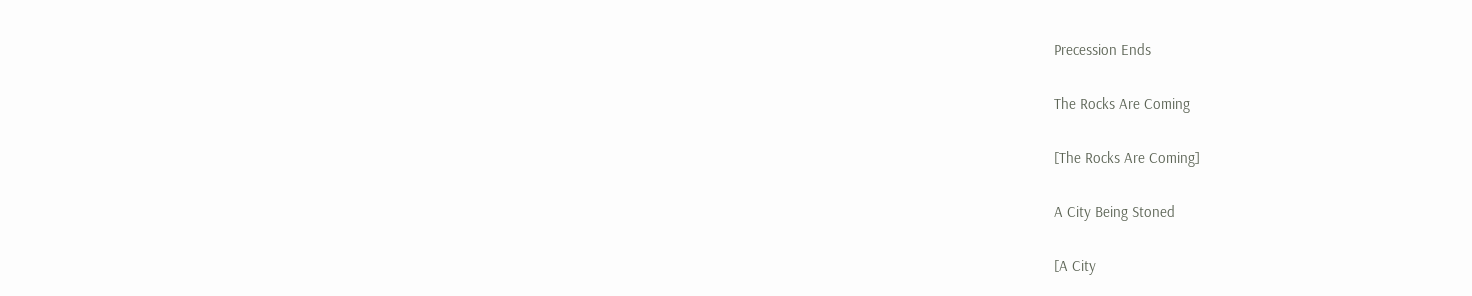Precession Ends

The Rocks Are Coming

[The Rocks Are Coming]

A City Being Stoned

[A City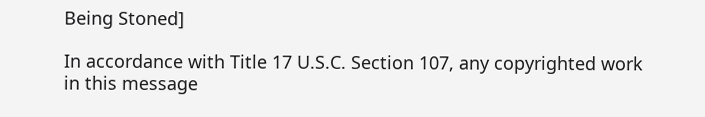Being Stoned]

In accordance with Title 17 U.S.C. Section 107, any copyrighted work in this message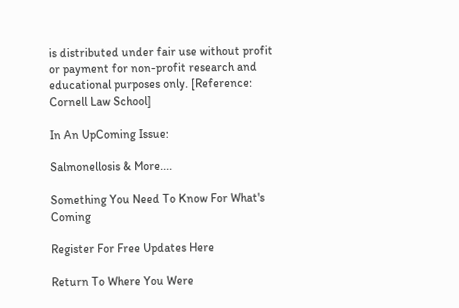is distributed under fair use without profit or payment for non-profit research and educational purposes only. [Reference: Cornell Law School]

In An UpComing Issue:

Salmonellosis & More....

Something You Need To Know For What's Coming

Register For Free Updates Here

Return To Where You Were